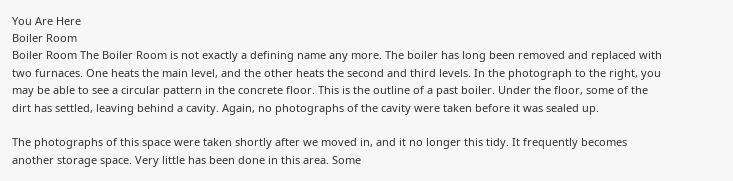You Are Here
Boiler Room
Boiler Room The Boiler Room is not exactly a defining name any more. The boiler has long been removed and replaced with two furnaces. One heats the main level, and the other heats the second and third levels. In the photograph to the right, you may be able to see a circular pattern in the concrete floor. This is the outline of a past boiler. Under the floor, some of the dirt has settled, leaving behind a cavity. Again, no photographs of the cavity were taken before it was sealed up.

The photographs of this space were taken shortly after we moved in, and it no longer this tidy. It frequently becomes another storage space. Very little has been done in this area. Some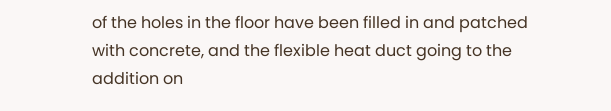of the holes in the floor have been filled in and patched with concrete, and the flexible heat duct going to the addition on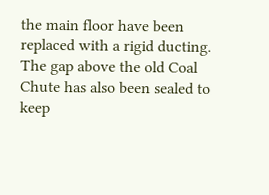the main floor have been replaced with a rigid ducting. The gap above the old Coal Chute has also been sealed to keep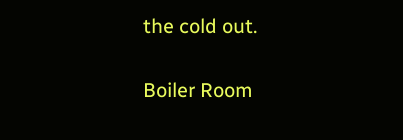the cold out.

Boiler Room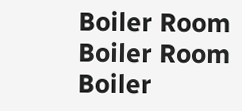Boiler Room Boiler Room Boiler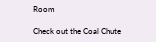Room

Check out the Coal Chute